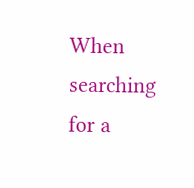When searching for a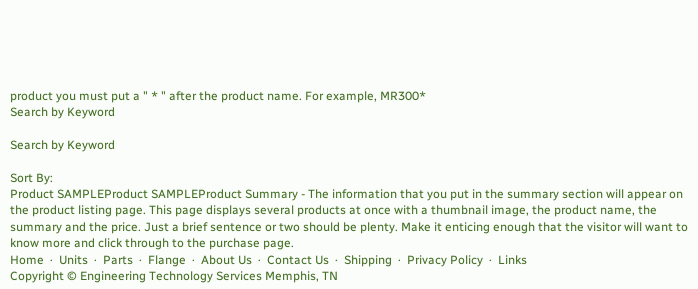product you must put a " * " after the product name. For example, MR300*
Search by Keyword

Search by Keyword

Sort By:
Product SAMPLEProduct SAMPLEProduct Summary - The information that you put in the summary section will appear on the product listing page. This page displays several products at once with a thumbnail image, the product name, the summary and the price. Just a brief sentence or two should be plenty. Make it enticing enough that the visitor will want to know more and click through to the purchase page.
Home  ·  Units  ·  Parts  ·  Flange  ·  About Us  ·  Contact Us  ·  Shipping  ·  Privacy Policy  ·  Links
Copyright © Engineering Technology Services Memphis, TN